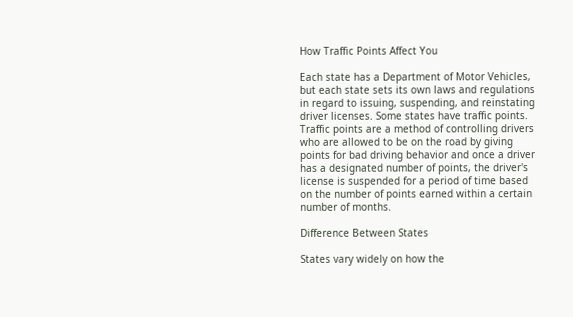How Traffic Points Affect You

Each state has a Department of Motor Vehicles, but each state sets its own laws and regulations in regard to issuing, suspending, and reinstating driver licenses. Some states have traffic points. Traffic points are a method of controlling drivers who are allowed to be on the road by giving points for bad driving behavior and once a driver has a designated number of points, the driver's license is suspended for a period of time based on the number of points earned within a certain number of months.

Difference Between States

States vary widely on how the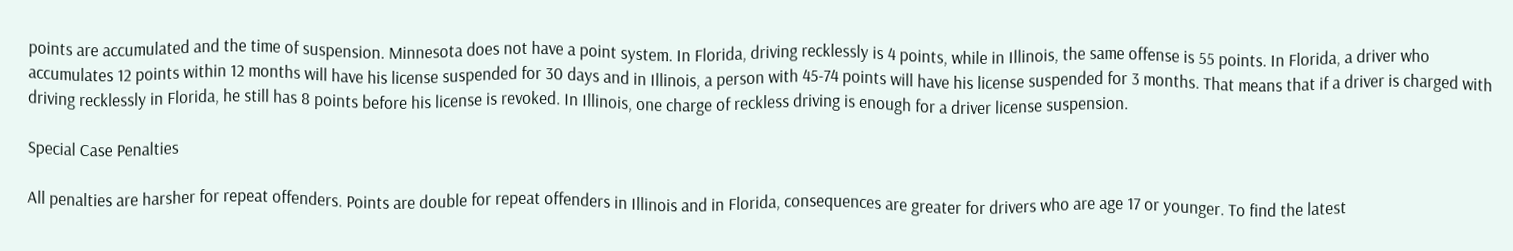points are accumulated and the time of suspension. Minnesota does not have a point system. In Florida, driving recklessly is 4 points, while in Illinois, the same offense is 55 points. In Florida, a driver who accumulates 12 points within 12 months will have his license suspended for 30 days and in Illinois, a person with 45-74 points will have his license suspended for 3 months. That means that if a driver is charged with driving recklessly in Florida, he still has 8 points before his license is revoked. In Illinois, one charge of reckless driving is enough for a driver license suspension.

Special Case Penalties

All penalties are harsher for repeat offenders. Points are double for repeat offenders in Illinois and in Florida, consequences are greater for drivers who are age 17 or younger. To find the latest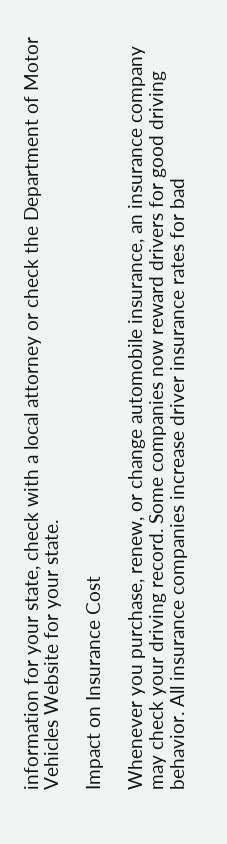information for your state, check with a local attorney or check the Department of Motor Vehicles Website for your state.

Impact on Insurance Cost

Whenever you purchase, renew, or change automobile insurance, an insurance company may check your driving record. Some companies now reward drivers for good driving behavior. All insurance companies increase driver insurance rates for bad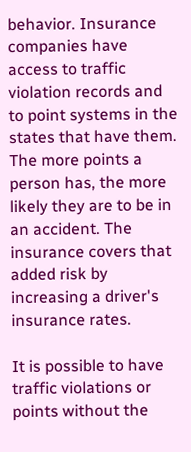behavior. Insurance companies have access to traffic violation records and to point systems in the states that have them. The more points a person has, the more likely they are to be in an accident. The insurance covers that added risk by increasing a driver's insurance rates.

It is possible to have traffic violations or points without the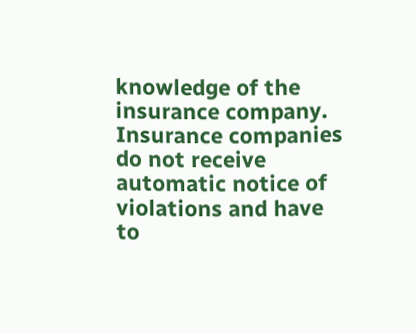knowledge of the insurance company. Insurance companies do not receive automatic notice of violations and have to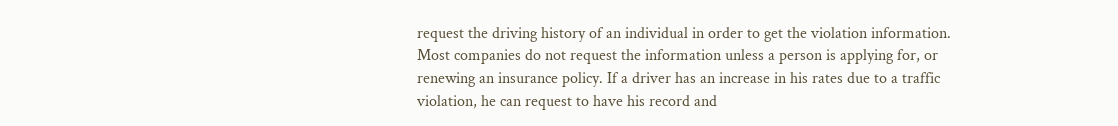request the driving history of an individual in order to get the violation information. Most companies do not request the information unless a person is applying for, or renewing an insurance policy. If a driver has an increase in his rates due to a traffic violation, he can request to have his record and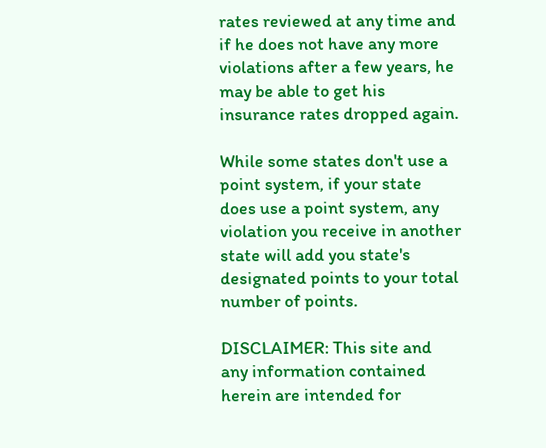rates reviewed at any time and if he does not have any more violations after a few years, he may be able to get his insurance rates dropped again.

While some states don't use a point system, if your state does use a point system, any violation you receive in another state will add you state's designated points to your total number of points.

DISCLAIMER: This site and any information contained herein are intended for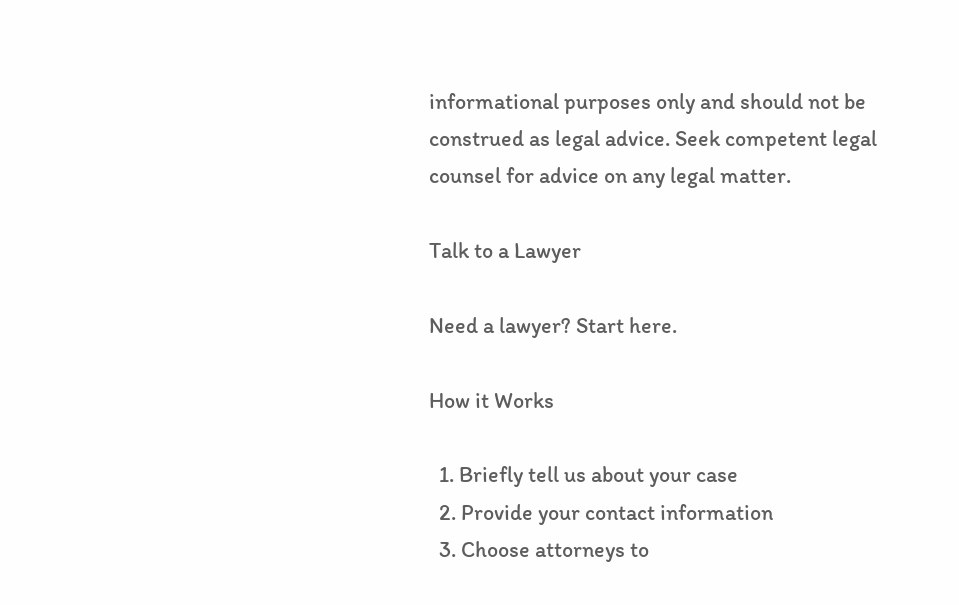informational purposes only and should not be construed as legal advice. Seek competent legal counsel for advice on any legal matter.

Talk to a Lawyer

Need a lawyer? Start here.

How it Works

  1. Briefly tell us about your case
  2. Provide your contact information
  3. Choose attorneys to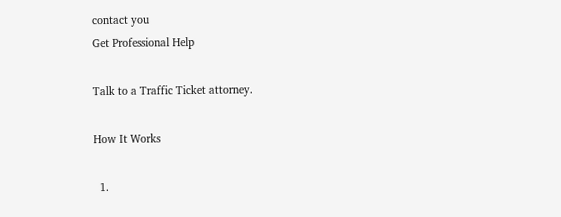contact you
Get Professional Help

Talk to a Traffic Ticket attorney.

How It Works

  1.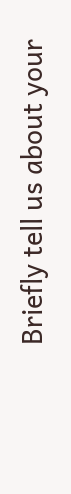Briefly tell us about your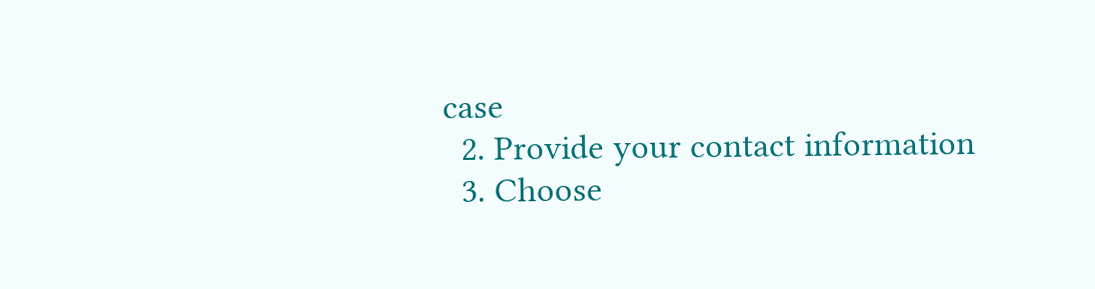case
  2. Provide your contact information
  3. Choose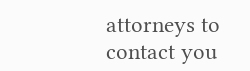attorneys to contact you